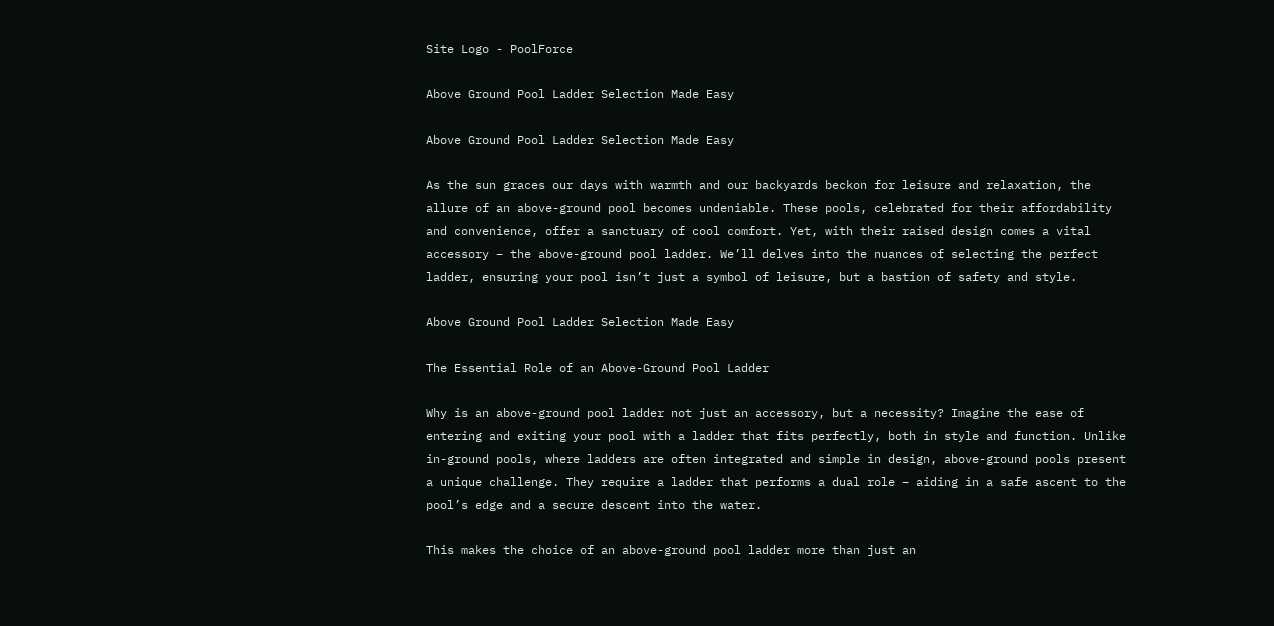Site Logo - PoolForce

Above Ground Pool Ladder Selection Made Easy

Above Ground Pool Ladder Selection Made Easy

As the sun graces our days with warmth and our backyards beckon for leisure and relaxation, the allure of an above-ground pool becomes undeniable. These pools, celebrated for their affordability and convenience, offer a sanctuary of cool comfort. Yet, with their raised design comes a vital accessory – the above-ground pool ladder. We’ll delves into the nuances of selecting the perfect ladder, ensuring your pool isn’t just a symbol of leisure, but a bastion of safety and style.

Above Ground Pool Ladder Selection Made Easy

The Essential Role of an Above-Ground Pool Ladder

Why is an above-ground pool ladder not just an accessory, but a necessity? Imagine the ease of entering and exiting your pool with a ladder that fits perfectly, both in style and function. Unlike in-ground pools, where ladders are often integrated and simple in design, above-ground pools present a unique challenge. They require a ladder that performs a dual role – aiding in a safe ascent to the pool’s edge and a secure descent into the water.

This makes the choice of an above-ground pool ladder more than just an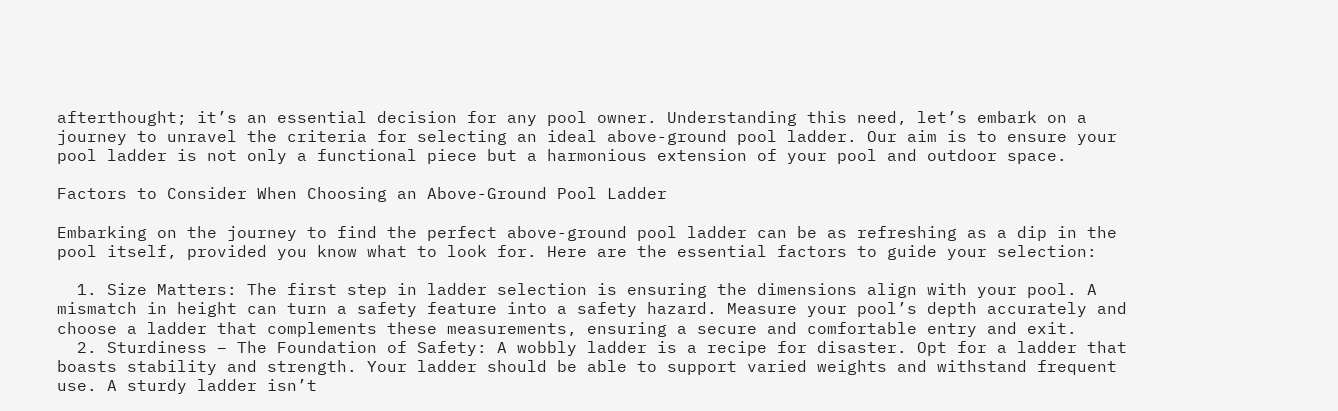afterthought; it’s an essential decision for any pool owner. Understanding this need, let’s embark on a journey to unravel the criteria for selecting an ideal above-ground pool ladder. Our aim is to ensure your pool ladder is not only a functional piece but a harmonious extension of your pool and outdoor space.

Factors to Consider When Choosing an Above-Ground Pool Ladder

Embarking on the journey to find the perfect above-ground pool ladder can be as refreshing as a dip in the pool itself, provided you know what to look for. Here are the essential factors to guide your selection:

  1. Size Matters: The first step in ladder selection is ensuring the dimensions align with your pool. A mismatch in height can turn a safety feature into a safety hazard. Measure your pool’s depth accurately and choose a ladder that complements these measurements, ensuring a secure and comfortable entry and exit.
  2. Sturdiness – The Foundation of Safety: A wobbly ladder is a recipe for disaster. Opt for a ladder that boasts stability and strength. Your ladder should be able to support varied weights and withstand frequent use. A sturdy ladder isn’t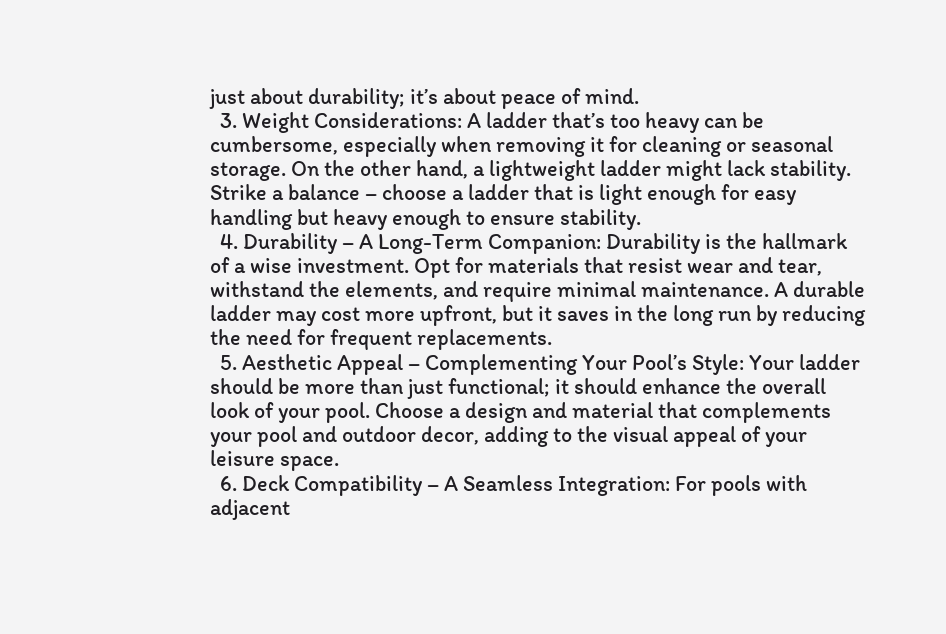just about durability; it’s about peace of mind.
  3. Weight Considerations: A ladder that’s too heavy can be cumbersome, especially when removing it for cleaning or seasonal storage. On the other hand, a lightweight ladder might lack stability. Strike a balance – choose a ladder that is light enough for easy handling but heavy enough to ensure stability.
  4. Durability – A Long-Term Companion: Durability is the hallmark of a wise investment. Opt for materials that resist wear and tear, withstand the elements, and require minimal maintenance. A durable ladder may cost more upfront, but it saves in the long run by reducing the need for frequent replacements.
  5. Aesthetic Appeal – Complementing Your Pool’s Style: Your ladder should be more than just functional; it should enhance the overall look of your pool. Choose a design and material that complements your pool and outdoor decor, adding to the visual appeal of your leisure space.
  6. Deck Compatibility – A Seamless Integration: For pools with adjacent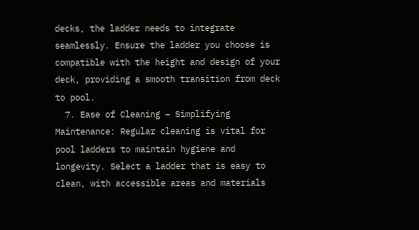decks, the ladder needs to integrate seamlessly. Ensure the ladder you choose is compatible with the height and design of your deck, providing a smooth transition from deck to pool.
  7. Ease of Cleaning – Simplifying Maintenance: Regular cleaning is vital for pool ladders to maintain hygiene and longevity. Select a ladder that is easy to clean, with accessible areas and materials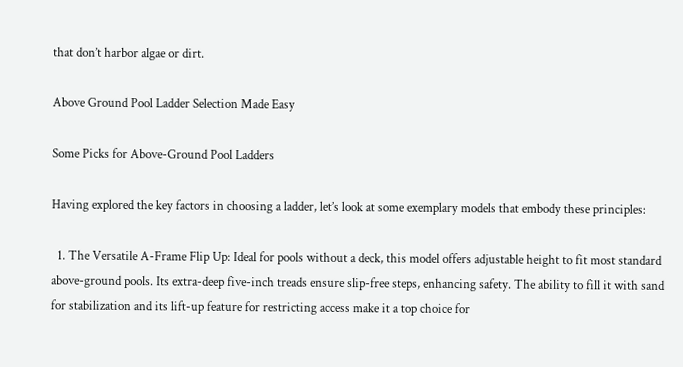that don’t harbor algae or dirt.

Above Ground Pool Ladder Selection Made Easy

Some Picks for Above-Ground Pool Ladders

Having explored the key factors in choosing a ladder, let’s look at some exemplary models that embody these principles:

  1. The Versatile A-Frame Flip Up: Ideal for pools without a deck, this model offers adjustable height to fit most standard above-ground pools. Its extra-deep five-inch treads ensure slip-free steps, enhancing safety. The ability to fill it with sand for stabilization and its lift-up feature for restricting access make it a top choice for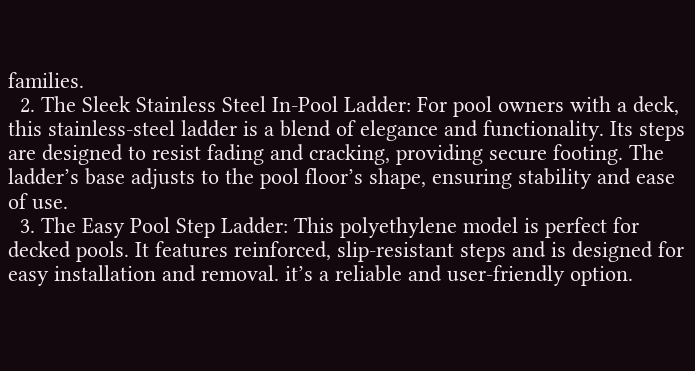families.
  2. The Sleek Stainless Steel In-Pool Ladder: For pool owners with a deck, this stainless-steel ladder is a blend of elegance and functionality. Its steps are designed to resist fading and cracking, providing secure footing. The ladder’s base adjusts to the pool floor’s shape, ensuring stability and ease of use.
  3. The Easy Pool Step Ladder: This polyethylene model is perfect for decked pools. It features reinforced, slip-resistant steps and is designed for easy installation and removal. it’s a reliable and user-friendly option.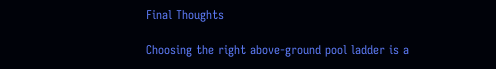Final Thoughts

Choosing the right above-ground pool ladder is a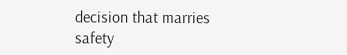decision that marries safety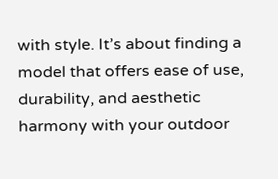with style. It’s about finding a model that offers ease of use, durability, and aesthetic harmony with your outdoor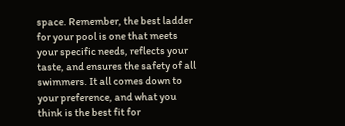space. Remember, the best ladder for your pool is one that meets your specific needs, reflects your taste, and ensures the safety of all swimmers. It all comes down to your preference, and what you think is the best fit for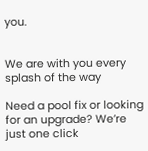you.


We are with you every splash of the way

Need a pool fix or looking for an upgrade? We’re just one click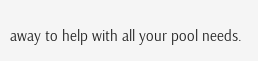away to help with all your pool needs.